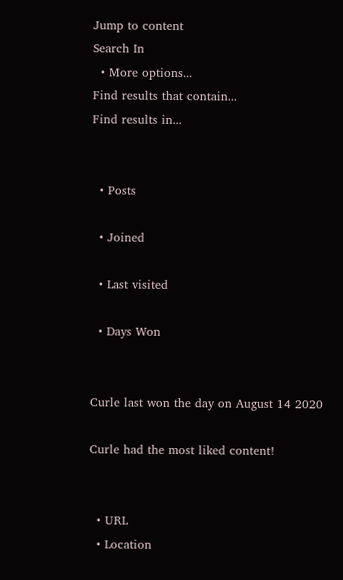Jump to content
Search In
  • More options...
Find results that contain...
Find results in...


  • Posts

  • Joined

  • Last visited

  • Days Won


Curle last won the day on August 14 2020

Curle had the most liked content!


  • URL
  • Location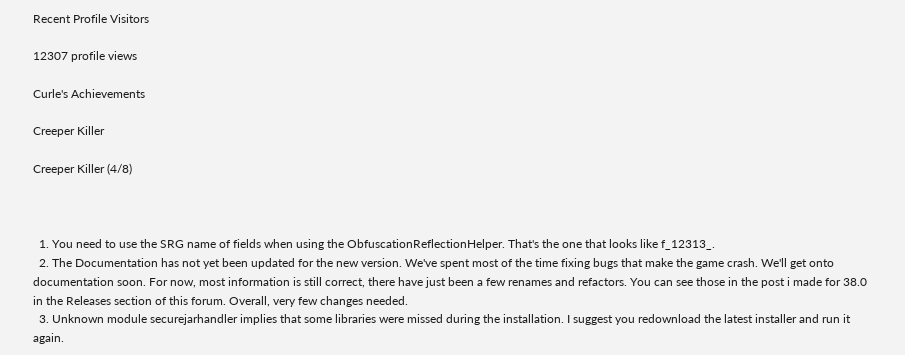Recent Profile Visitors

12307 profile views

Curle's Achievements

Creeper Killer

Creeper Killer (4/8)



  1. You need to use the SRG name of fields when using the ObfuscationReflectionHelper. That's the one that looks like f_12313_.
  2. The Documentation has not yet been updated for the new version. We've spent most of the time fixing bugs that make the game crash. We'll get onto documentation soon. For now, most information is still correct, there have just been a few renames and refactors. You can see those in the post i made for 38.0 in the Releases section of this forum. Overall, very few changes needed.
  3. Unknown module securejarhandler implies that some libraries were missed during the installation. I suggest you redownload the latest installer and run it again.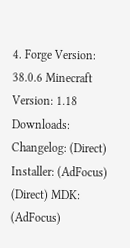4. Forge Version: 38.0.6 Minecraft Version: 1.18 Downloads: Changelog: (Direct) Installer: (AdFocus) (Direct) MDK: (AdFocus)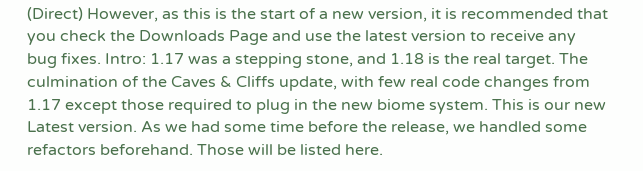(Direct) However, as this is the start of a new version, it is recommended that you check the Downloads Page and use the latest version to receive any bug fixes. Intro: 1.17 was a stepping stone, and 1.18 is the real target. The culmination of the Caves & Cliffs update, with few real code changes from 1.17 except those required to plug in the new biome system. This is our new Latest version. As we had some time before the release, we handled some refactors beforehand. Those will be listed here.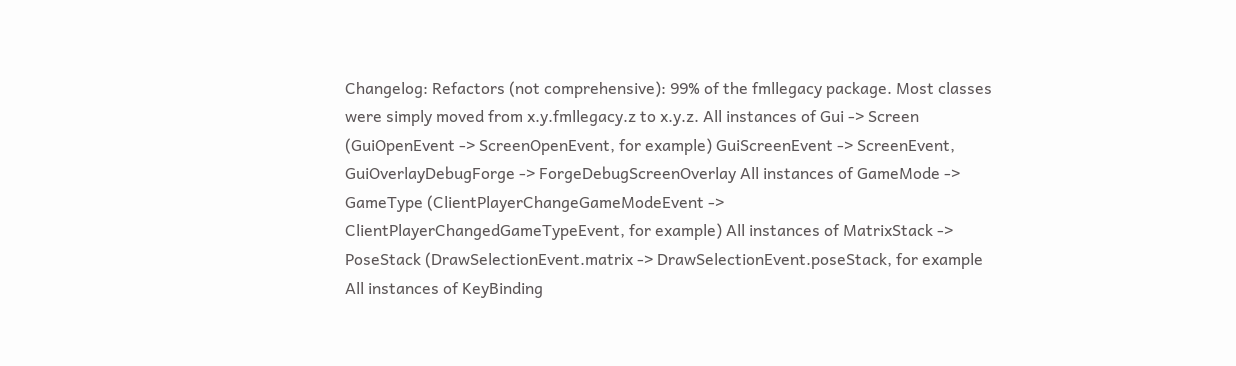Changelog: Refactors (not comprehensive): 99% of the fmllegacy package. Most classes were simply moved from x.y.fmllegacy.z to x.y.z. All instances of Gui -> Screen (GuiOpenEvent -> ScreenOpenEvent, for example) GuiScreenEvent -> ScreenEvent, GuiOverlayDebugForge -> ForgeDebugScreenOverlay All instances of GameMode -> GameType (ClientPlayerChangeGameModeEvent -> ClientPlayerChangedGameTypeEvent, for example) All instances of MatrixStack -> PoseStack (DrawSelectionEvent.matrix -> DrawSelectionEvent.poseStack, for example All instances of KeyBinding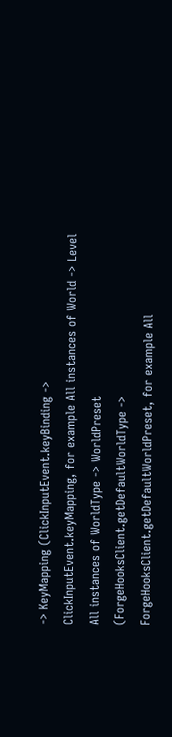-> KeyMapping (ClickInputEvent.keyBinding -> ClickInputEvent.keyMapping, for example All instances of World -> Level All instances of WorldType -> WorldPreset (ForgeHooksClient.getDefaultWorldType -> ForgeHooksClient.getDefaultWorldPreset, for example All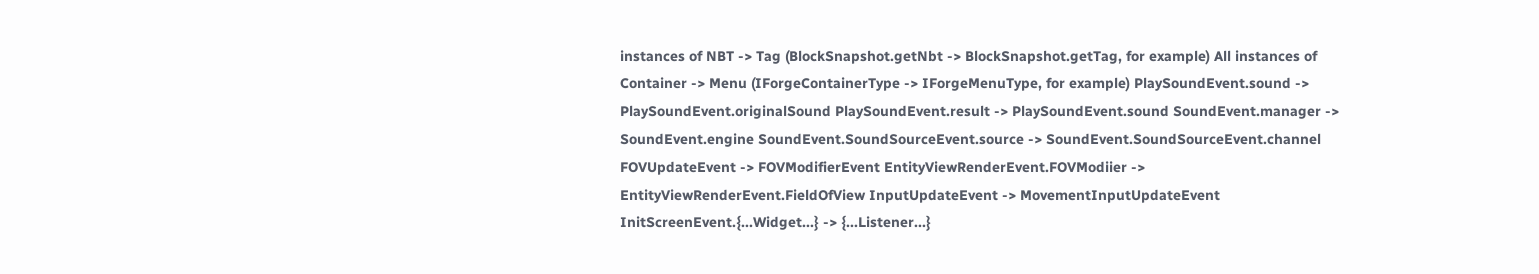instances of NBT -> Tag (BlockSnapshot.getNbt -> BlockSnapshot.getTag, for example) All instances of Container -> Menu (IForgeContainerType -> IForgeMenuType, for example) PlaySoundEvent.sound -> PlaySoundEvent.originalSound PlaySoundEvent.result -> PlaySoundEvent.sound SoundEvent.manager -> SoundEvent.engine SoundEvent.SoundSourceEvent.source -> SoundEvent.SoundSourceEvent.channel FOVUpdateEvent -> FOVModifierEvent EntityViewRenderEvent.FOVModiier -> EntityViewRenderEvent.FieldOfView InputUpdateEvent -> MovementInputUpdateEvent InitScreenEvent.{...Widget...} -> {...Listener...}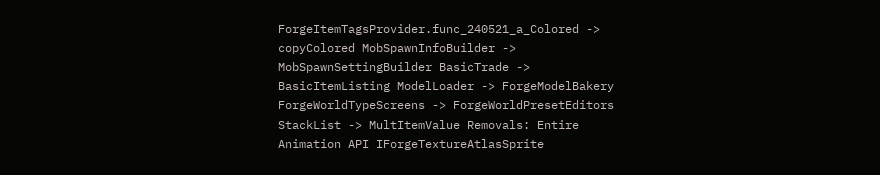ForgeItemTagsProvider.func_240521_a_Colored -> copyColored MobSpawnInfoBuilder -> MobSpawnSettingBuilder BasicTrade -> BasicItemListing ModelLoader -> ForgeModelBakery ForgeWorldTypeScreens -> ForgeWorldPresetEditors StackList -> MultItemValue Removals: Entire Animation API IForgeTextureAtlasSprite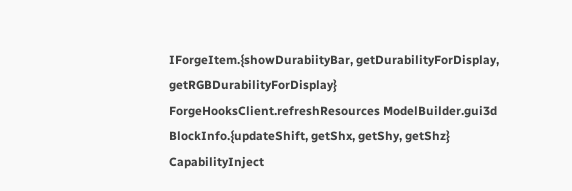IForgeItem.{showDurabiityBar, getDurabilityForDisplay, getRGBDurabilityForDisplay} ForgeHooksClient.refreshResources ModelBuilder.gui3d BlockInfo.{updateShift, getShx, getShy, getShz} CapabilityInject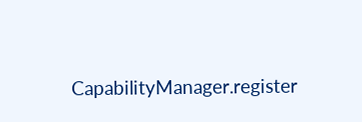CapabilityManager.register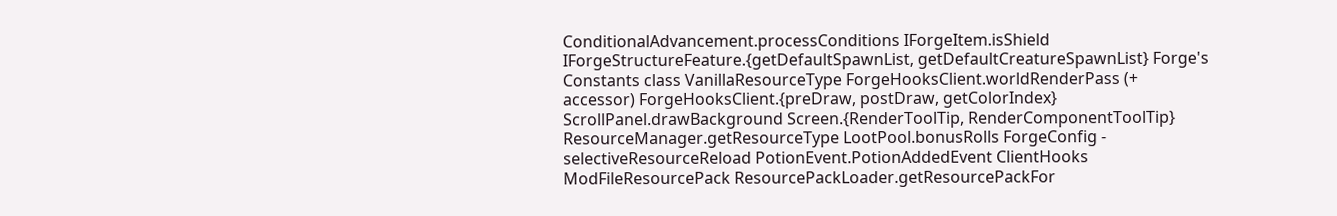ConditionalAdvancement.processConditions IForgeItem.isShield IForgeStructureFeature.{getDefaultSpawnList, getDefaultCreatureSpawnList} Forge's Constants class VanillaResourceType ForgeHooksClient.worldRenderPass (+ accessor) ForgeHooksClient.{preDraw, postDraw, getColorIndex} ScrollPanel.drawBackground Screen.{RenderToolTip, RenderComponentToolTip} ResourceManager.getResourceType LootPool.bonusRolls ForgeConfig - selectiveResourceReload PotionEvent.PotionAddedEvent ClientHooks ModFileResourcePack ResourcePackLoader.getResourcePackFor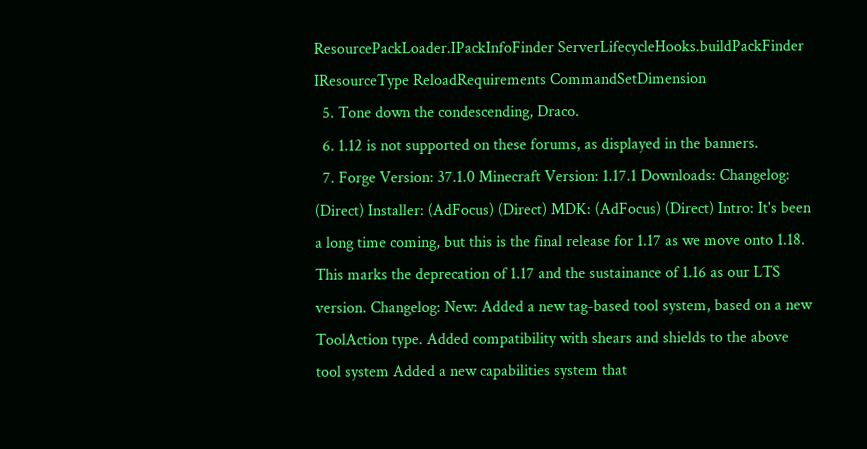ResourcePackLoader.IPackInfoFinder ServerLifecycleHooks.buildPackFinder IResourceType ReloadRequirements CommandSetDimension
  5. Tone down the condescending, Draco.
  6. 1.12 is not supported on these forums, as displayed in the banners.
  7. Forge Version: 37.1.0 Minecraft Version: 1.17.1 Downloads: Changelog: (Direct) Installer: (AdFocus) (Direct) MDK: (AdFocus) (Direct) Intro: It's been a long time coming, but this is the final release for 1.17 as we move onto 1.18. This marks the deprecation of 1.17 and the sustainance of 1.16 as our LTS version. Changelog: New: Added a new tag-based tool system, based on a new ToolAction type. Added compatibility with shears and shields to the above tool system Added a new capabilities system that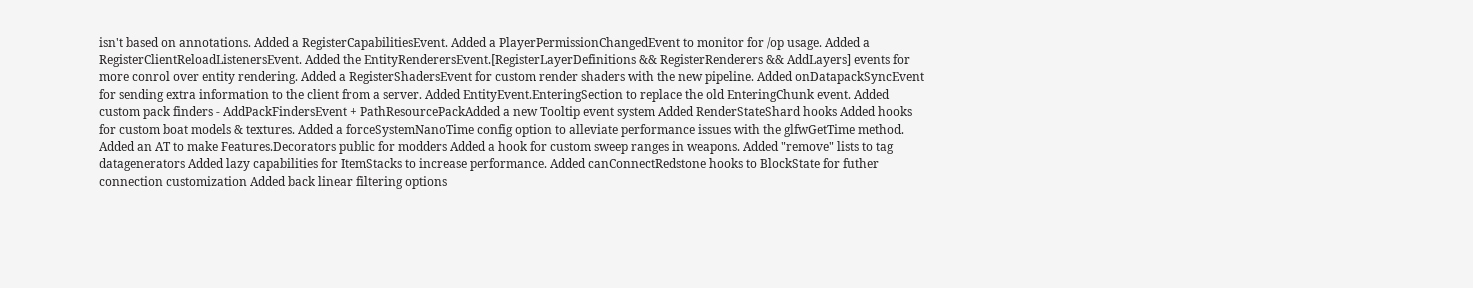isn't based on annotations. Added a RegisterCapabilitiesEvent. Added a PlayerPermissionChangedEvent to monitor for /op usage. Added a RegisterClientReloadListenersEvent. Added the EntityRenderersEvent.[RegisterLayerDefinitions && RegisterRenderers && AddLayers] events for more conrol over entity rendering. Added a RegisterShadersEvent for custom render shaders with the new pipeline. Added onDatapackSyncEvent for sending extra information to the client from a server. Added EntityEvent.EnteringSection to replace the old EnteringChunk event. Added custom pack finders - AddPackFindersEvent + PathResourcePackAdded a new Tooltip event system Added RenderStateShard hooks Added hooks for custom boat models & textures. Added a forceSystemNanoTime config option to alleviate performance issues with the glfwGetTime method. Added an AT to make Features.Decorators public for modders Added a hook for custom sweep ranges in weapons. Added "remove" lists to tag datagenerators Added lazy capabilities for ItemStacks to increase performance. Added canConnectRedstone hooks to BlockState for futher connection customization Added back linear filtering options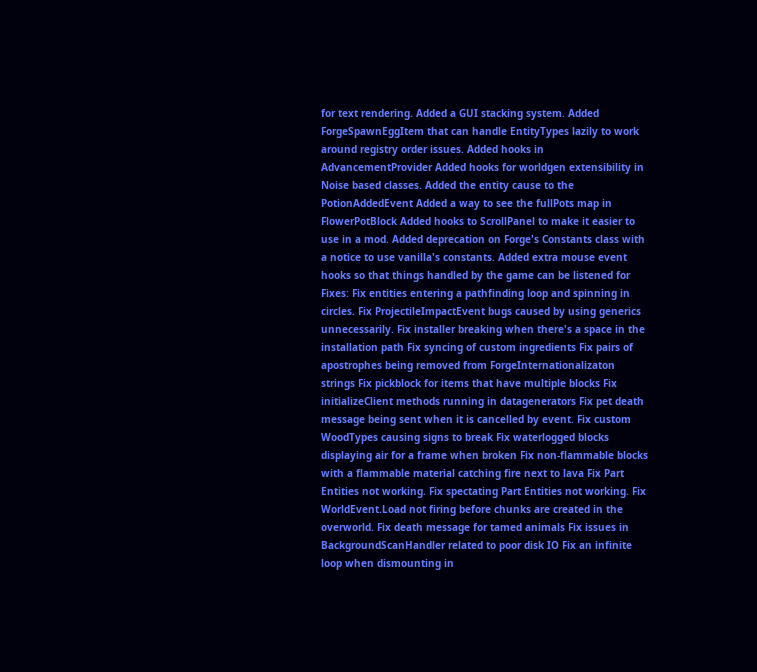for text rendering. Added a GUI stacking system. Added ForgeSpawnEggItem that can handle EntityTypes lazily to work around registry order issues. Added hooks in AdvancementProvider Added hooks for worldgen extensibility in Noise based classes. Added the entity cause to the PotionAddedEvent Added a way to see the fullPots map in FlowerPotBlock Added hooks to ScrollPanel to make it easier to use in a mod. Added deprecation on Forge's Constants class with a notice to use vanilla's constants. Added extra mouse event hooks so that things handled by the game can be listened for Fixes: Fix entities entering a pathfinding loop and spinning in circles. Fix ProjectileImpactEvent bugs caused by using generics unnecessarily. Fix installer breaking when there's a space in the installation path Fix syncing of custom ingredients Fix pairs of apostrophes being removed from ForgeInternationalizaton strings Fix pickblock for items that have multiple blocks Fix initializeClient methods running in datagenerators Fix pet death message being sent when it is cancelled by event. Fix custom WoodTypes causing signs to break Fix waterlogged blocks displaying air for a frame when broken Fix non-flammable blocks with a flammable material catching fire next to lava Fix Part Entities not working. Fix spectating Part Entities not working. Fix WorldEvent.Load not firing before chunks are created in the overworld. Fix death message for tamed animals Fix issues in BackgroundScanHandler related to poor disk IO Fix an infinite loop when dismounting in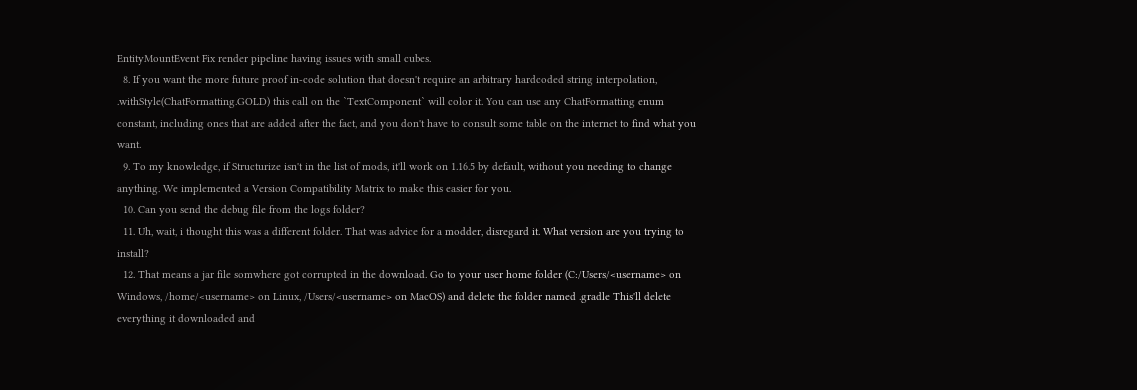EntityMountEvent Fix render pipeline having issues with small cubes.
  8. If you want the more future proof in-code solution that doesn't require an arbitrary hardcoded string interpolation, .withStyle(ChatFormatting.GOLD) this call on the `TextComponent` will color it. You can use any ChatFormatting enum constant, including ones that are added after the fact, and you don't have to consult some table on the internet to find what you want.
  9. To my knowledge, if Structurize isn't in the list of mods, it'll work on 1.16.5 by default, without you needing to change anything. We implemented a Version Compatibility Matrix to make this easier for you.
  10. Can you send the debug file from the logs folder?
  11. Uh, wait, i thought this was a different folder. That was advice for a modder, disregard it. What version are you trying to install?
  12. That means a jar file somwhere got corrupted in the download. Go to your user home folder (C:/Users/<username> on Windows, /home/<username> on Linux, /Users/<username> on MacOS) and delete the folder named .gradle This'll delete everything it downloaded and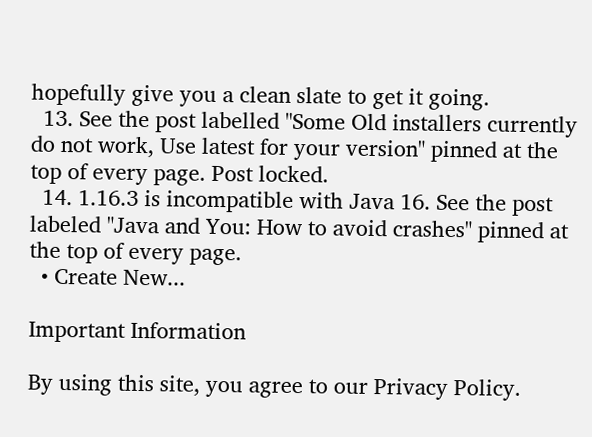hopefully give you a clean slate to get it going.
  13. See the post labelled "Some Old installers currently do not work, Use latest for your version" pinned at the top of every page. Post locked.
  14. 1.16.3 is incompatible with Java 16. See the post labeled "Java and You: How to avoid crashes" pinned at the top of every page.
  • Create New...

Important Information

By using this site, you agree to our Privacy Policy.